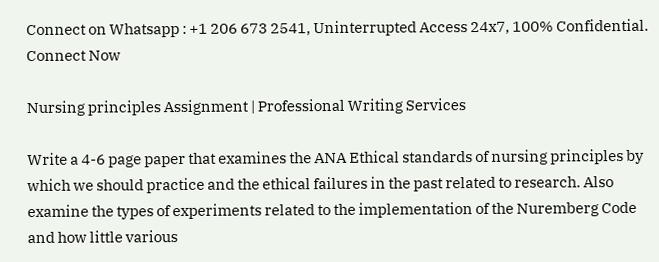Connect on Whatsapp : +1 206 673 2541, Uninterrupted Access 24x7, 100% Confidential. Connect Now

Nursing principles Assignment | Professional Writing Services

Write a 4-6 page paper that examines the ANA Ethical standards of nursing principles by which we should practice and the ethical failures in the past related to research. Also examine the types of experiments related to the implementation of the Nuremberg Code and how little various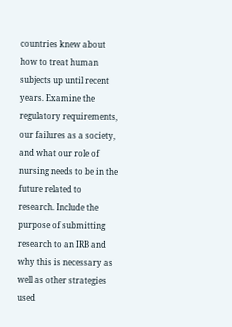countries knew about how to treat human subjects up until recent years. Examine the regulatory requirements, our failures as a society, and what our role of nursing needs to be in the future related to research. Include the purpose of submitting research to an IRB and why this is necessary as well as other strategies used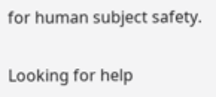for human subject safety.


Looking for help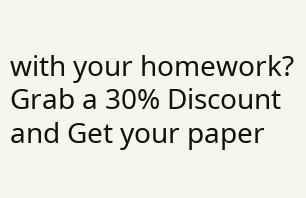with your homework?
Grab a 30% Discount and Get your paper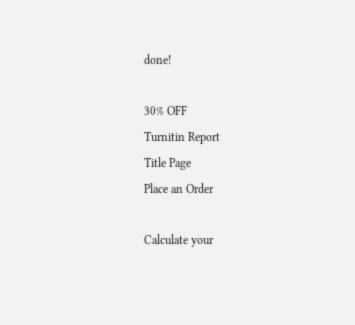done!

30% OFF
Turnitin Report
Title Page
Place an Order

Calculate your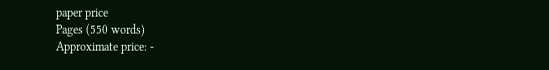paper price
Pages (550 words)
Approximate price: -